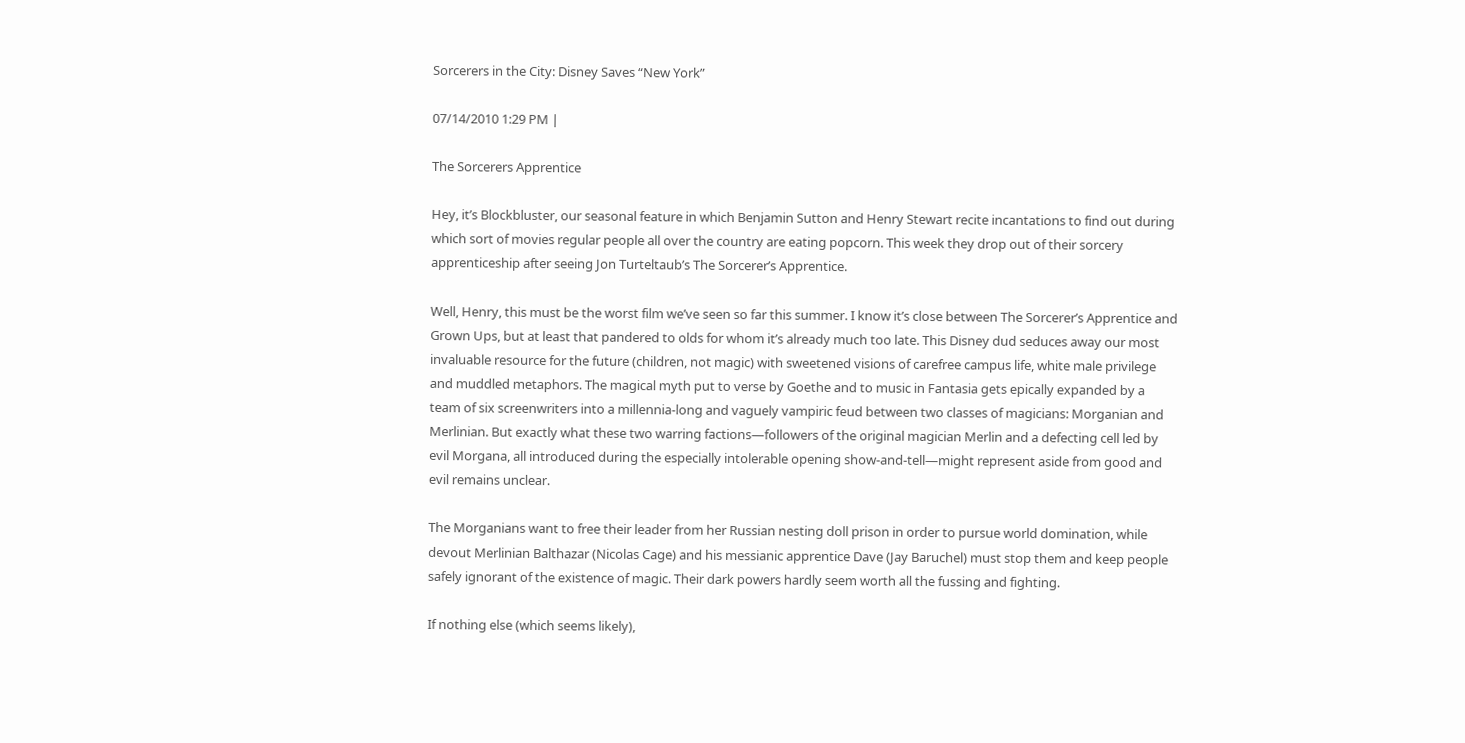Sorcerers in the City: Disney Saves “New York”

07/14/2010 1:29 PM |

The Sorcerers Apprentice

Hey, it’s Blockbluster, our seasonal feature in which Benjamin Sutton and Henry Stewart recite incantations to find out during which sort of movies regular people all over the country are eating popcorn. This week they drop out of their sorcery apprenticeship after seeing Jon Turteltaub’s The Sorcerer’s Apprentice.

Well, Henry, this must be the worst film we’ve seen so far this summer. I know it’s close between The Sorcerer’s Apprentice and Grown Ups, but at least that pandered to olds for whom it’s already much too late. This Disney dud seduces away our most invaluable resource for the future (children, not magic) with sweetened visions of carefree campus life, white male privilege and muddled metaphors. The magical myth put to verse by Goethe and to music in Fantasia gets epically expanded by a team of six screenwriters into a millennia-long and vaguely vampiric feud between two classes of magicians: Morganian and Merlinian. But exactly what these two warring factions—followers of the original magician Merlin and a defecting cell led by evil Morgana, all introduced during the especially intolerable opening show-and-tell—might represent aside from good and evil remains unclear.

The Morganians want to free their leader from her Russian nesting doll prison in order to pursue world domination, while devout Merlinian Balthazar (Nicolas Cage) and his messianic apprentice Dave (Jay Baruchel) must stop them and keep people safely ignorant of the existence of magic. Their dark powers hardly seem worth all the fussing and fighting.

If nothing else (which seems likely),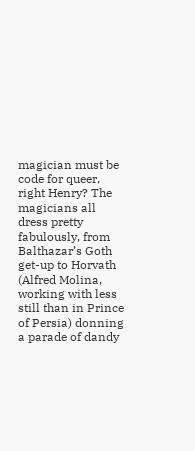magician must be code for queer, right Henry? The magicians all dress pretty fabulously, from Balthazar’s Goth get-up to Horvath (Alfred Molina, working with less still than in Prince of Persia) donning a parade of dandy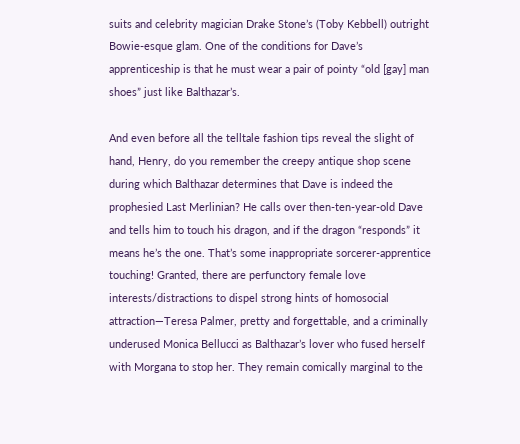suits and celebrity magician Drake Stone’s (Toby Kebbell) outright Bowie-esque glam. One of the conditions for Dave’s apprenticeship is that he must wear a pair of pointy “old [gay] man shoes” just like Balthazar’s.

And even before all the telltale fashion tips reveal the slight of hand, Henry, do you remember the creepy antique shop scene during which Balthazar determines that Dave is indeed the prophesied Last Merlinian? He calls over then-ten-year-old Dave and tells him to touch his dragon, and if the dragon “responds” it means he’s the one. That’s some inappropriate sorcerer-apprentice touching! Granted, there are perfunctory female love interests/distractions to dispel strong hints of homosocial attraction—Teresa Palmer, pretty and forgettable, and a criminally underused Monica Bellucci as Balthazar’s lover who fused herself with Morgana to stop her. They remain comically marginal to the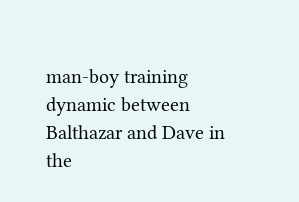man-boy training dynamic between Balthazar and Dave in the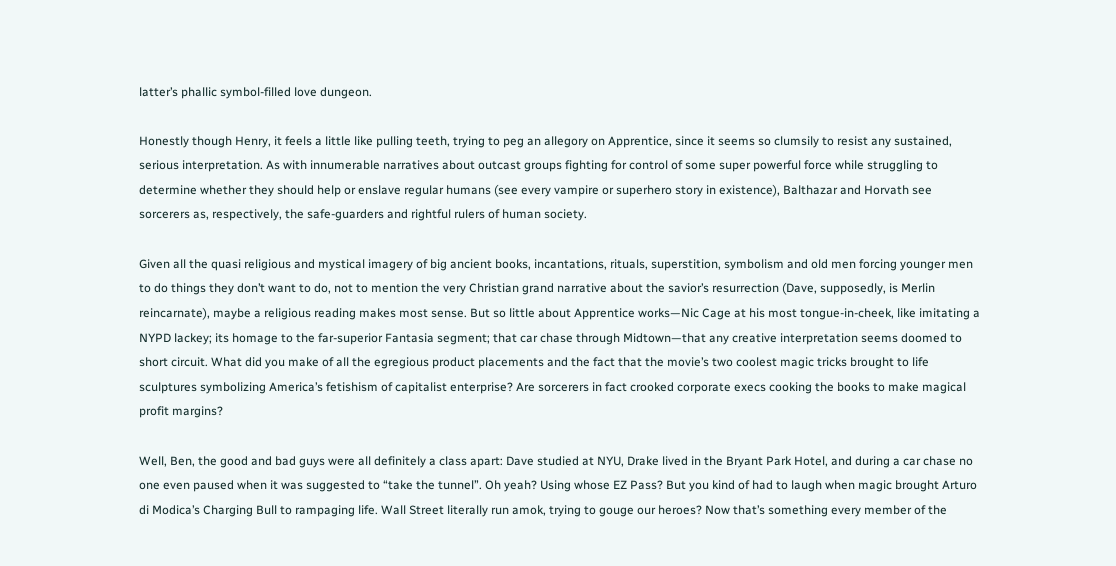latter’s phallic symbol-filled love dungeon.

Honestly though Henry, it feels a little like pulling teeth, trying to peg an allegory on Apprentice, since it seems so clumsily to resist any sustained, serious interpretation. As with innumerable narratives about outcast groups fighting for control of some super powerful force while struggling to determine whether they should help or enslave regular humans (see every vampire or superhero story in existence), Balthazar and Horvath see sorcerers as, respectively, the safe-guarders and rightful rulers of human society.

Given all the quasi religious and mystical imagery of big ancient books, incantations, rituals, superstition, symbolism and old men forcing younger men to do things they don’t want to do, not to mention the very Christian grand narrative about the savior’s resurrection (Dave, supposedly, is Merlin reincarnate), maybe a religious reading makes most sense. But so little about Apprentice works—Nic Cage at his most tongue-in-cheek, like imitating a NYPD lackey; its homage to the far-superior Fantasia segment; that car chase through Midtown—that any creative interpretation seems doomed to short circuit. What did you make of all the egregious product placements and the fact that the movie’s two coolest magic tricks brought to life sculptures symbolizing America’s fetishism of capitalist enterprise? Are sorcerers in fact crooked corporate execs cooking the books to make magical profit margins?

Well, Ben, the good and bad guys were all definitely a class apart: Dave studied at NYU, Drake lived in the Bryant Park Hotel, and during a car chase no one even paused when it was suggested to “take the tunnel”. Oh yeah? Using whose EZ Pass? But you kind of had to laugh when magic brought Arturo di Modica’s Charging Bull to rampaging life. Wall Street literally run amok, trying to gouge our heroes? Now that’s something every member of the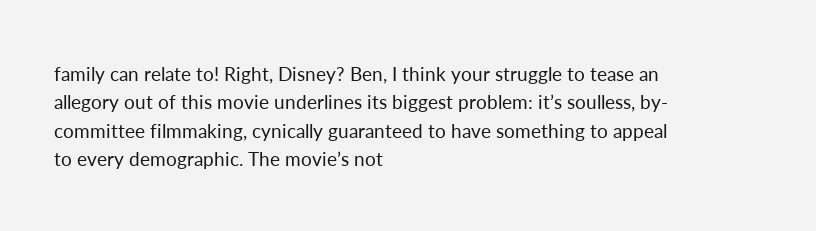family can relate to! Right, Disney? Ben, I think your struggle to tease an allegory out of this movie underlines its biggest problem: it’s soulless, by-committee filmmaking, cynically guaranteed to have something to appeal to every demographic. The movie’s not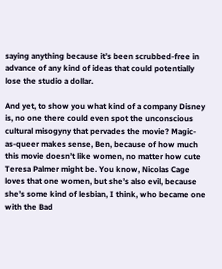saying anything because it’s been scrubbed-free in advance of any kind of ideas that could potentially lose the studio a dollar.

And yet, to show you what kind of a company Disney is, no one there could even spot the unconscious cultural misogyny that pervades the movie? Magic-as-queer makes sense, Ben, because of how much this movie doesn’t like women, no matter how cute Teresa Palmer might be. You know, Nicolas Cage loves that one women, but she’s also evil, because she’s some kind of lesbian, I think, who became one with the Bad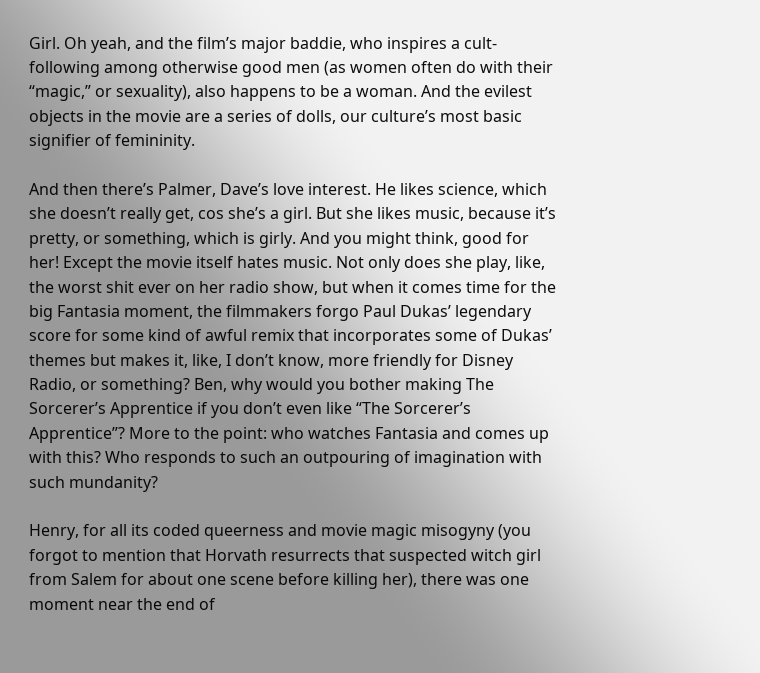Girl. Oh yeah, and the film’s major baddie, who inspires a cult-following among otherwise good men (as women often do with their “magic,” or sexuality), also happens to be a woman. And the evilest objects in the movie are a series of dolls, our culture’s most basic signifier of femininity.

And then there’s Palmer, Dave’s love interest. He likes science, which she doesn’t really get, cos she’s a girl. But she likes music, because it’s pretty, or something, which is girly. And you might think, good for her! Except the movie itself hates music. Not only does she play, like, the worst shit ever on her radio show, but when it comes time for the big Fantasia moment, the filmmakers forgo Paul Dukas’ legendary score for some kind of awful remix that incorporates some of Dukas’ themes but makes it, like, I don’t know, more friendly for Disney Radio, or something? Ben, why would you bother making The Sorcerer’s Apprentice if you don’t even like “The Sorcerer’s Apprentice”? More to the point: who watches Fantasia and comes up with this? Who responds to such an outpouring of imagination with such mundanity?

Henry, for all its coded queerness and movie magic misogyny (you forgot to mention that Horvath resurrects that suspected witch girl from Salem for about one scene before killing her), there was one moment near the end of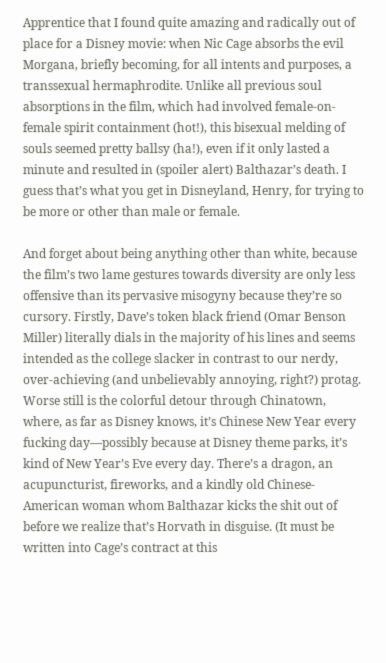Apprentice that I found quite amazing and radically out of place for a Disney movie: when Nic Cage absorbs the evil Morgana, briefly becoming, for all intents and purposes, a transsexual hermaphrodite. Unlike all previous soul absorptions in the film, which had involved female-on-female spirit containment (hot!), this bisexual melding of souls seemed pretty ballsy (ha!), even if it only lasted a minute and resulted in (spoiler alert) Balthazar’s death. I guess that’s what you get in Disneyland, Henry, for trying to be more or other than male or female.

And forget about being anything other than white, because the film’s two lame gestures towards diversity are only less offensive than its pervasive misogyny because they’re so cursory. Firstly, Dave’s token black friend (Omar Benson Miller) literally dials in the majority of his lines and seems intended as the college slacker in contrast to our nerdy, over-achieving (and unbelievably annoying, right?) protag. Worse still is the colorful detour through Chinatown, where, as far as Disney knows, it’s Chinese New Year every fucking day—possibly because at Disney theme parks, it’s kind of New Year’s Eve every day. There’s a dragon, an acupuncturist, fireworks, and a kindly old Chinese-American woman whom Balthazar kicks the shit out of before we realize that’s Horvath in disguise. (It must be written into Cage’s contract at this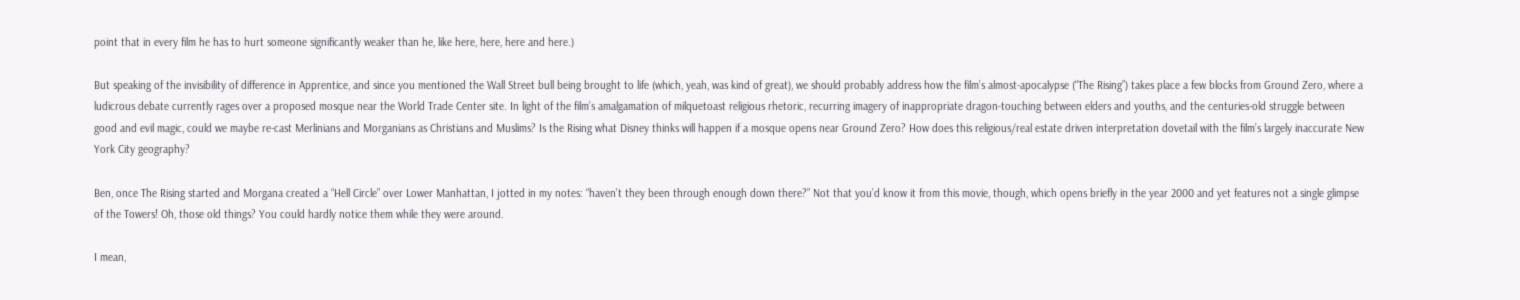point that in every film he has to hurt someone significantly weaker than he, like here, here, here and here.)

But speaking of the invisibility of difference in Apprentice, and since you mentioned the Wall Street bull being brought to life (which, yeah, was kind of great), we should probably address how the film’s almost-apocalypse (“The Rising”) takes place a few blocks from Ground Zero, where a ludicrous debate currently rages over a proposed mosque near the World Trade Center site. In light of the film’s amalgamation of milquetoast religious rhetoric, recurring imagery of inappropriate dragon-touching between elders and youths, and the centuries-old struggle between good and evil magic, could we maybe re-cast Merlinians and Morganians as Christians and Muslims? Is the Rising what Disney thinks will happen if a mosque opens near Ground Zero? How does this religious/real estate driven interpretation dovetail with the film’s largely inaccurate New York City geography?

Ben, once The Rising started and Morgana created a “Hell Circle” over Lower Manhattan, I jotted in my notes: “haven’t they been through enough down there?” Not that you’d know it from this movie, though, which opens briefly in the year 2000 and yet features not a single glimpse of the Towers! Oh, those old things? You could hardly notice them while they were around.

I mean,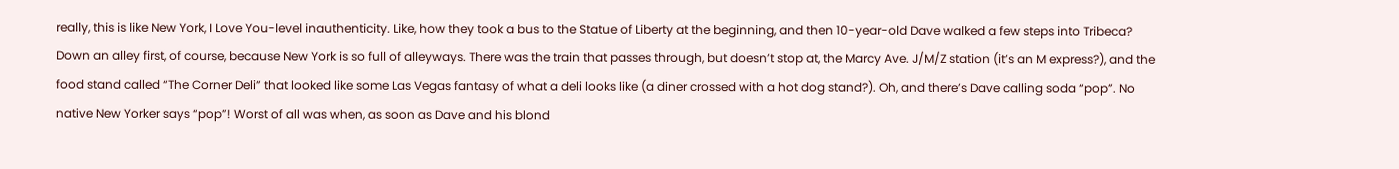really, this is like New York, I Love You-level inauthenticity. Like, how they took a bus to the Statue of Liberty at the beginning, and then 10-year-old Dave walked a few steps into Tribeca? Down an alley first, of course, because New York is so full of alleyways. There was the train that passes through, but doesn’t stop at, the Marcy Ave. J/M/Z station (it’s an M express?), and the food stand called “The Corner Deli” that looked like some Las Vegas fantasy of what a deli looks like (a diner crossed with a hot dog stand?). Oh, and there’s Dave calling soda “pop”. No native New Yorker says “pop”! Worst of all was when, as soon as Dave and his blond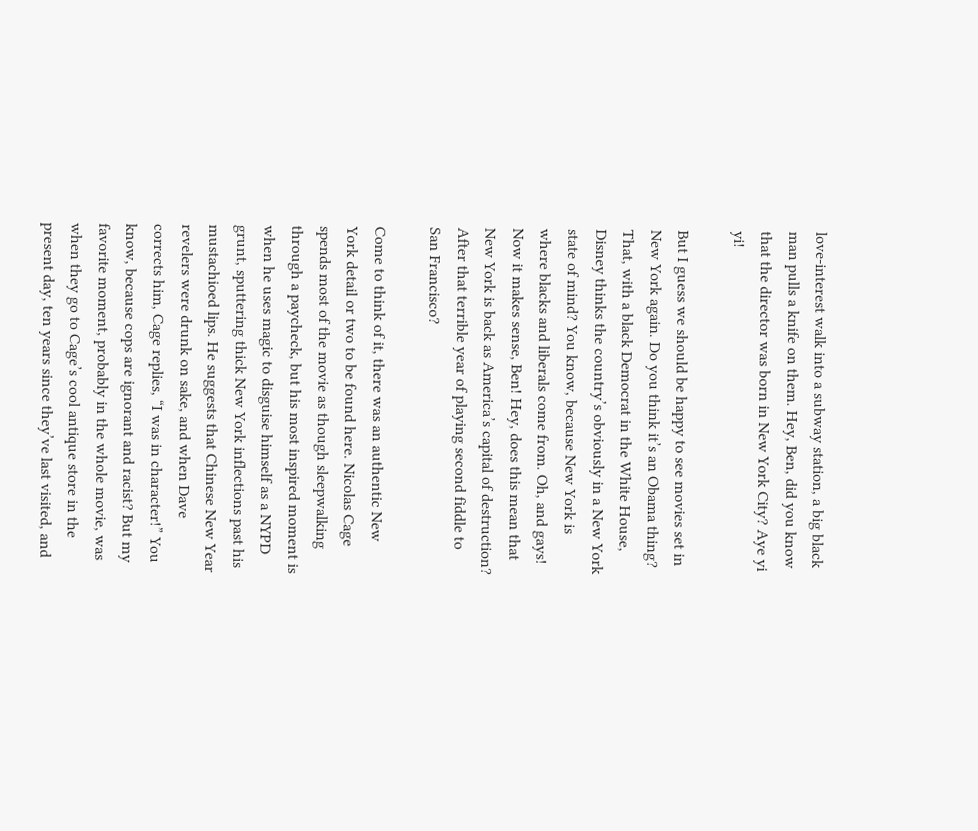love-interest walk into a subway station, a big black man pulls a knife on them. Hey, Ben, did you know that the director was born in New York City? Aye yi yi!

But I guess we should be happy to see movies set in New York again. Do you think it’s an Obama thing? That, with a black Democrat in the White House, Disney thinks the country’s obviously in a New York state of mind? You know, because New York is where blacks and liberals come from. Oh, and gays! Now it makes sense, Ben! Hey, does this mean that New York is back as America’s capital of destruction? After that terrible year of playing second fiddle to San Francisco?

Come to think of it, there was an authentic New York detail or two to be found here. Nicolas Cage spends most of the movie as though sleepwalking through a paycheck, but his most inspired moment is when he uses magic to disguise himself as a NYPD grunt, sputtering thick New York inflections past his mustachioed lips. He suggests that Chinese New Year revelers were drunk on sake, and when Dave corrects him, Cage replies, “I was in character!” You know, because cops are ignorant and racist? But my favorite moment, probably in the whole movie, was when they go to Cage’s cool antique store in the present day, ten years since they’ve last visited, and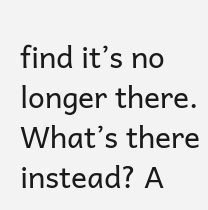find it’s no longer there. What’s there instead? A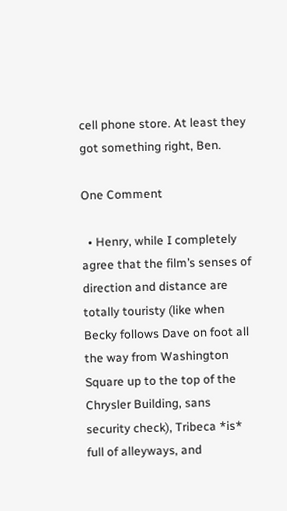cell phone store. At least they got something right, Ben.

One Comment

  • Henry, while I completely agree that the film’s senses of direction and distance are totally touristy (like when Becky follows Dave on foot all the way from Washington Square up to the top of the Chrysler Building, sans security check), Tribeca *is* full of alleyways, and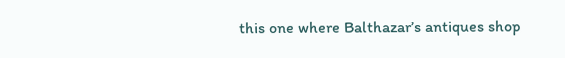this one where Balthazar’s antiques shop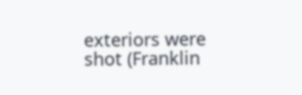exteriors were shot (Franklin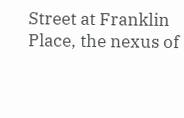Street at Franklin Place, the nexus of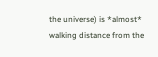the universe) is *almost* walking distance from the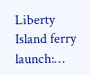Liberty Island ferry launch:…